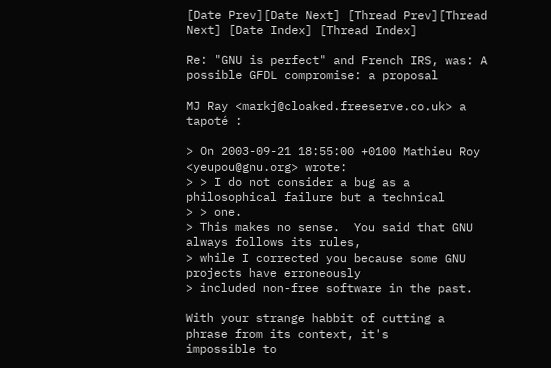[Date Prev][Date Next] [Thread Prev][Thread Next] [Date Index] [Thread Index]

Re: "GNU is perfect" and French IRS, was: A possible GFDL compromise: a proposal

MJ Ray <markj@cloaked.freeserve.co.uk> a tapoté :

> On 2003-09-21 18:55:00 +0100 Mathieu Roy <yeupou@gnu.org> wrote:
> > I do not consider a bug as a philosophical failure but a technical
> > one.
> This makes no sense.  You said that GNU always follows its rules,
> while I corrected you because some GNU projects have erroneously
> included non-free software in the past.

With your strange habbit of cutting a phrase from its context, it's
impossible to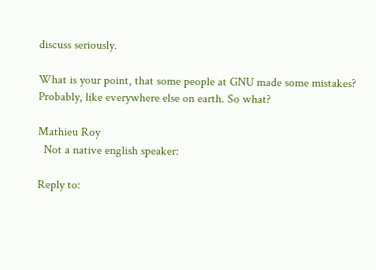discuss seriously.

What is your point, that some people at GNU made some mistakes?
Probably, like everywhere else on earth. So what?

Mathieu Roy
  Not a native english speaker:

Reply to: